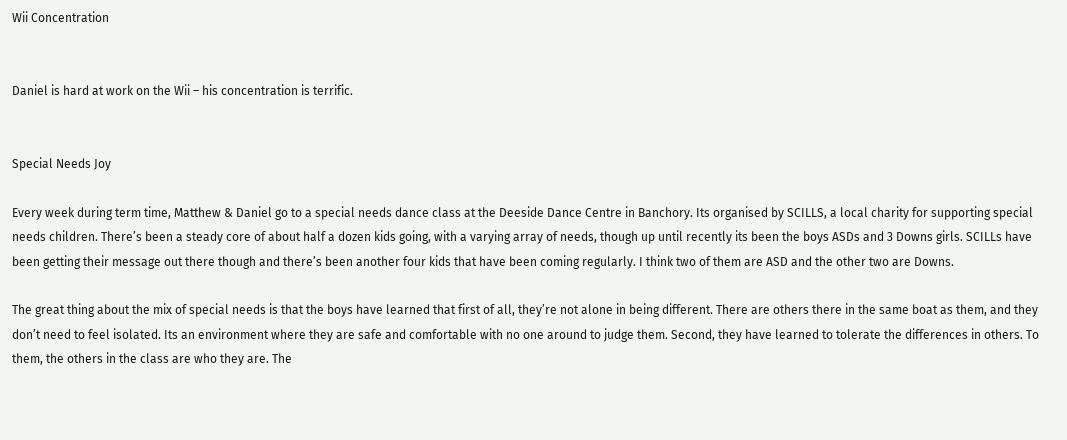Wii Concentration


Daniel is hard at work on the Wii – his concentration is terrific.


Special Needs Joy

Every week during term time, Matthew & Daniel go to a special needs dance class at the Deeside Dance Centre in Banchory. Its organised by SCILLS, a local charity for supporting special needs children. There’s been a steady core of about half a dozen kids going, with a varying array of needs, though up until recently its been the boys ASDs and 3 Downs girls. SCILLs have been getting their message out there though and there’s been another four kids that have been coming regularly. I think two of them are ASD and the other two are Downs.

The great thing about the mix of special needs is that the boys have learned that first of all, they’re not alone in being different. There are others there in the same boat as them, and they don’t need to feel isolated. Its an environment where they are safe and comfortable with no one around to judge them. Second, they have learned to tolerate the differences in others. To them, the others in the class are who they are. The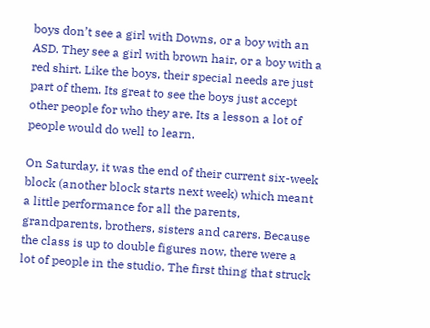boys don’t see a girl with Downs, or a boy with an ASD. They see a girl with brown hair, or a boy with a red shirt. Like the boys, their special needs are just part of them. Its great to see the boys just accept other people for who they are. Its a lesson a lot of people would do well to learn.

On Saturday, it was the end of their current six-week block (another block starts next week) which meant a little performance for all the parents, grandparents, brothers, sisters and carers. Because the class is up to double figures now, there were a lot of people in the studio. The first thing that struck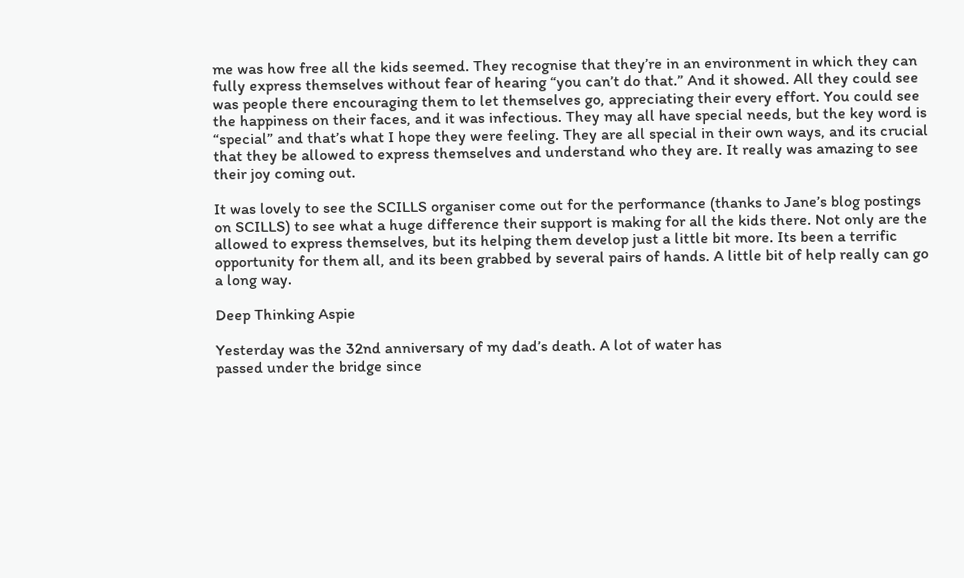me was how free all the kids seemed. They recognise that they’re in an environment in which they can fully express themselves without fear of hearing “you can’t do that.” And it showed. All they could see was people there encouraging them to let themselves go, appreciating their every effort. You could see the happiness on their faces, and it was infectious. They may all have special needs, but the key word is “special” and that’s what I hope they were feeling. They are all special in their own ways, and its crucial that they be allowed to express themselves and understand who they are. It really was amazing to see their joy coming out.

It was lovely to see the SCILLS organiser come out for the performance (thanks to Jane’s blog postings on SCILLS) to see what a huge difference their support is making for all the kids there. Not only are the allowed to express themselves, but its helping them develop just a little bit more. Its been a terrific opportunity for them all, and its been grabbed by several pairs of hands. A little bit of help really can go a long way.

Deep Thinking Aspie

Yesterday was the 32nd anniversary of my dad’s death. A lot of water has
passed under the bridge since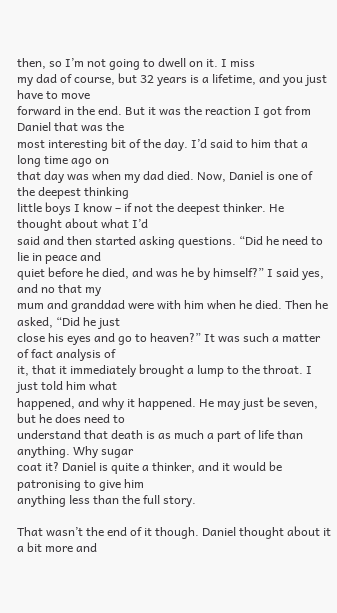then, so I’m not going to dwell on it. I miss
my dad of course, but 32 years is a lifetime, and you just have to move
forward in the end. But it was the reaction I got from Daniel that was the
most interesting bit of the day. I’d said to him that a long time ago on
that day was when my dad died. Now, Daniel is one of the deepest thinking
little boys I know – if not the deepest thinker. He thought about what I’d
said and then started asking questions. “Did he need to lie in peace and
quiet before he died, and was he by himself?” I said yes, and no that my
mum and granddad were with him when he died. Then he asked, “Did he just
close his eyes and go to heaven?” It was such a matter of fact analysis of
it, that it immediately brought a lump to the throat. I just told him what
happened, and why it happened. He may just be seven, but he does need to
understand that death is as much a part of life than anything. Why sugar
coat it? Daniel is quite a thinker, and it would be patronising to give him
anything less than the full story.

That wasn’t the end of it though. Daniel thought about it a bit more and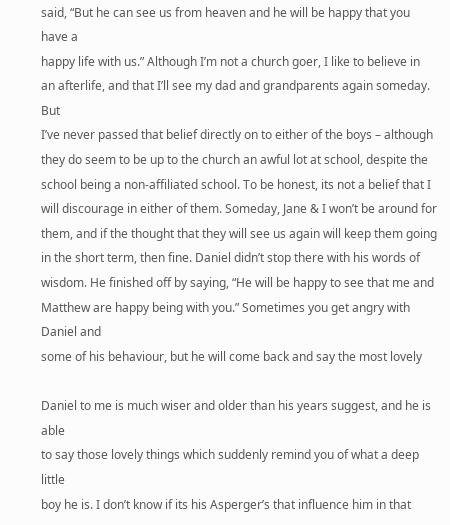said, “But he can see us from heaven and he will be happy that you have a
happy life with us.” Although I’m not a church goer, I like to believe in
an afterlife, and that I’ll see my dad and grandparents again someday. But
I’ve never passed that belief directly on to either of the boys – although
they do seem to be up to the church an awful lot at school, despite the
school being a non-affiliated school. To be honest, its not a belief that I
will discourage in either of them. Someday, Jane & I won’t be around for
them, and if the thought that they will see us again will keep them going
in the short term, then fine. Daniel didn’t stop there with his words of
wisdom. He finished off by saying, “He will be happy to see that me and
Matthew are happy being with you.” Sometimes you get angry with Daniel and
some of his behaviour, but he will come back and say the most lovely

Daniel to me is much wiser and older than his years suggest, and he is able
to say those lovely things which suddenly remind you of what a deep little
boy he is. I don’t know if its his Asperger’s that influence him in that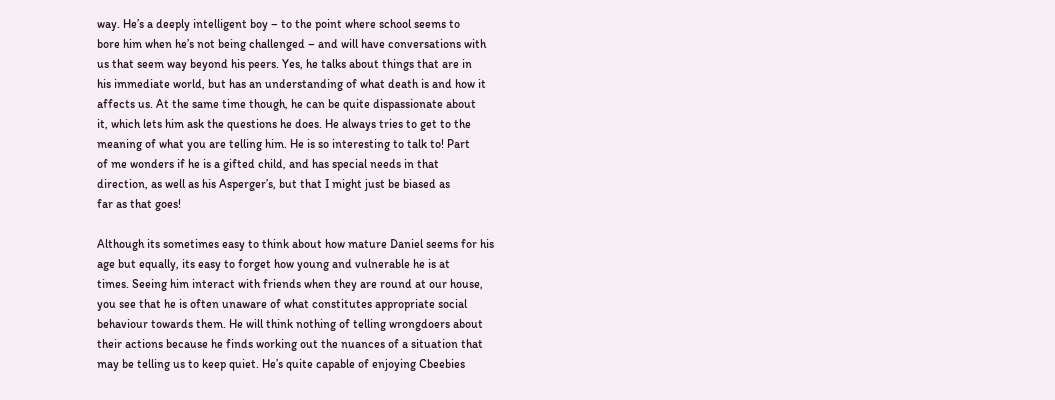way. He’s a deeply intelligent boy – to the point where school seems to
bore him when he’s not being challenged – and will have conversations with
us that seem way beyond his peers. Yes, he talks about things that are in
his immediate world, but has an understanding of what death is and how it
affects us. At the same time though, he can be quite dispassionate about
it, which lets him ask the questions he does. He always tries to get to the
meaning of what you are telling him. He is so interesting to talk to! Part
of me wonders if he is a gifted child, and has special needs in that
direction, as well as his Asperger’s, but that I might just be biased as
far as that goes!

Although its sometimes easy to think about how mature Daniel seems for his
age but equally, its easy to forget how young and vulnerable he is at
times. Seeing him interact with friends when they are round at our house,
you see that he is often unaware of what constitutes appropriate social
behaviour towards them. He will think nothing of telling wrongdoers about
their actions because he finds working out the nuances of a situation that
may be telling us to keep quiet. He’s quite capable of enjoying Cbeebies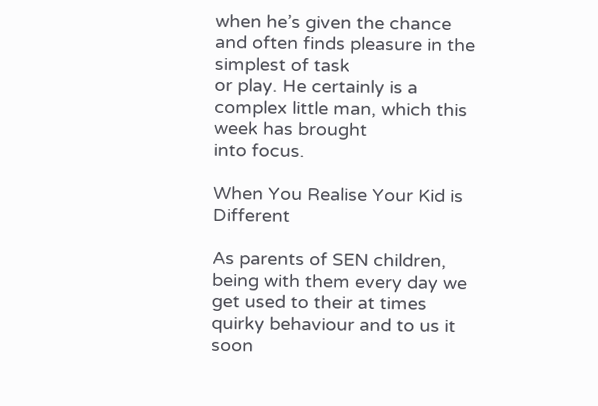when he’s given the chance and often finds pleasure in the simplest of task
or play. He certainly is a complex little man, which this week has brought
into focus.

When You Realise Your Kid is Different

As parents of SEN children, being with them every day we get used to their at times quirky behaviour and to us it soon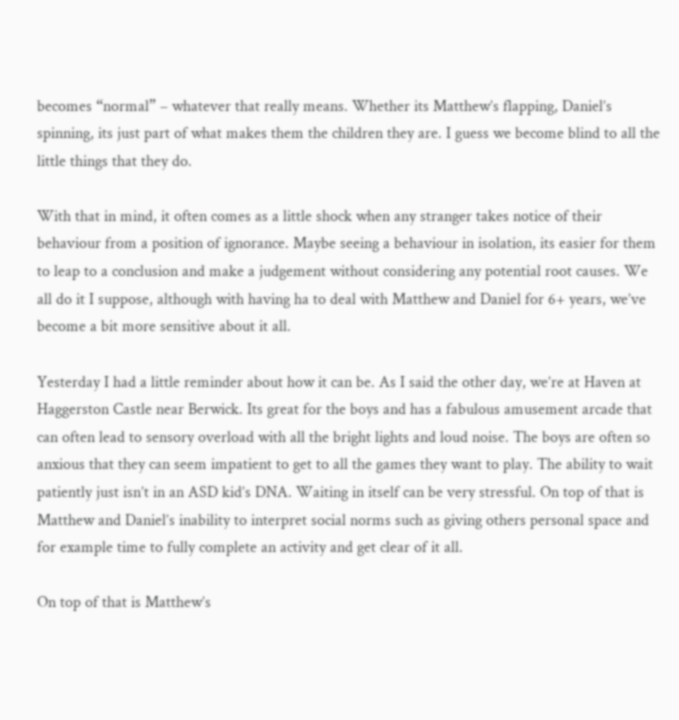becomes “normal” – whatever that really means. Whether its Matthew’s flapping, Daniel’s spinning, its just part of what makes them the children they are. I guess we become blind to all the little things that they do.

With that in mind, it often comes as a little shock when any stranger takes notice of their behaviour from a position of ignorance. Maybe seeing a behaviour in isolation, its easier for them to leap to a conclusion and make a judgement without considering any potential root causes. We all do it I suppose, although with having ha to deal with Matthew and Daniel for 6+ years, we’ve become a bit more sensitive about it all.

Yesterday I had a little reminder about how it can be. As I said the other day, we’re at Haven at Haggerston Castle near Berwick. Its great for the boys and has a fabulous amusement arcade that can often lead to sensory overload with all the bright lights and loud noise. The boys are often so anxious that they can seem impatient to get to all the games they want to play. The ability to wait patiently just isn’t in an ASD kid’s DNA. Waiting in itself can be very stressful. On top of that is Matthew and Daniel’s inability to interpret social norms such as giving others personal space and for example time to fully complete an activity and get clear of it all.

On top of that is Matthew’s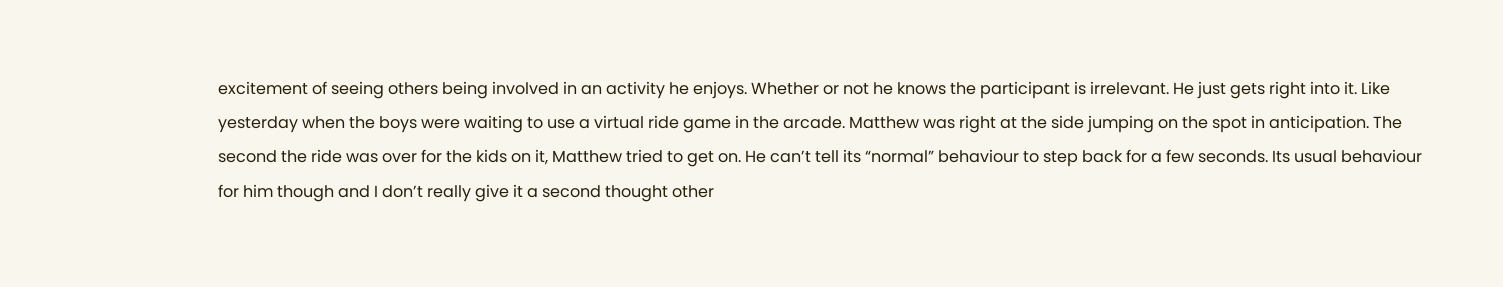excitement of seeing others being involved in an activity he enjoys. Whether or not he knows the participant is irrelevant. He just gets right into it. Like yesterday when the boys were waiting to use a virtual ride game in the arcade. Matthew was right at the side jumping on the spot in anticipation. The second the ride was over for the kids on it, Matthew tried to get on. He can’t tell its “normal” behaviour to step back for a few seconds. Its usual behaviour for him though and I don’t really give it a second thought other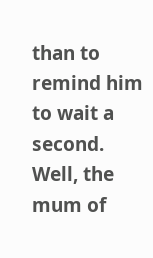than to remind him to wait a second. Well, the mum of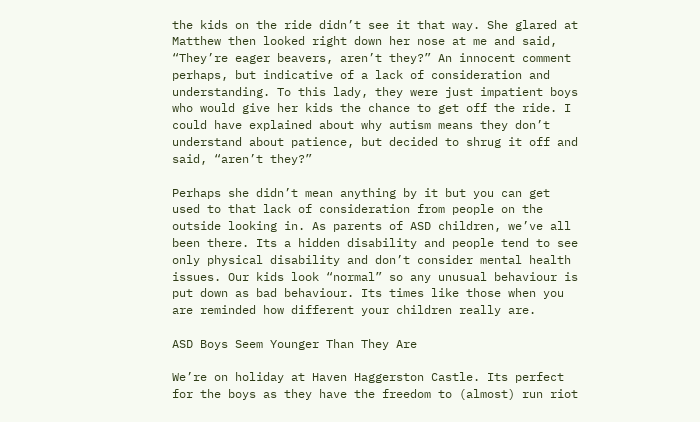the kids on the ride didn’t see it that way. She glared at Matthew then looked right down her nose at me and said, “They’re eager beavers, aren’t they?” An innocent comment perhaps, but indicative of a lack of consideration and understanding. To this lady, they were just impatient boys who would give her kids the chance to get off the ride. I could have explained about why autism means they don’t understand about patience, but decided to shrug it off and said, “aren’t they?”

Perhaps she didn’t mean anything by it but you can get used to that lack of consideration from people on the outside looking in. As parents of ASD children, we’ve all been there. Its a hidden disability and people tend to see only physical disability and don’t consider mental health issues. Our kids look “normal” so any unusual behaviour is put down as bad behaviour. Its times like those when you are reminded how different your children really are.

ASD Boys Seem Younger Than They Are

We’re on holiday at Haven Haggerston Castle. Its perfect for the boys as they have the freedom to (almost) run riot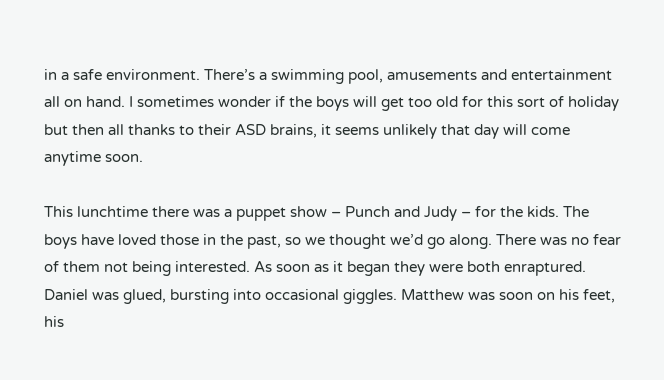in a safe environment. There’s a swimming pool, amusements and entertainment all on hand. I sometimes wonder if the boys will get too old for this sort of holiday but then all thanks to their ASD brains, it seems unlikely that day will come anytime soon.

This lunchtime there was a puppet show – Punch and Judy – for the kids. The boys have loved those in the past, so we thought we’d go along. There was no fear of them not being interested. As soon as it began they were both enraptured. Daniel was glued, bursting into occasional giggles. Matthew was soon on his feet, his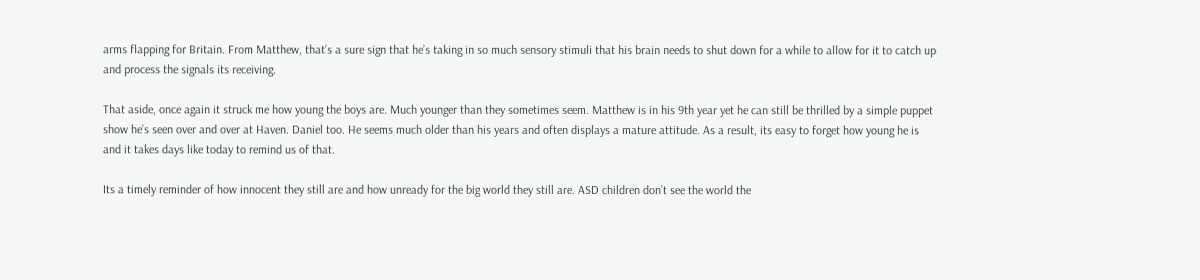arms flapping for Britain. From Matthew, that’s a sure sign that he’s taking in so much sensory stimuli that his brain needs to shut down for a while to allow for it to catch up and process the signals its receiving.

That aside, once again it struck me how young the boys are. Much younger than they sometimes seem. Matthew is in his 9th year yet he can still be thrilled by a simple puppet show he’s seen over and over at Haven. Daniel too. He seems much older than his years and often displays a mature attitude. As a result, its easy to forget how young he is and it takes days like today to remind us of that.

Its a timely reminder of how innocent they still are and how unready for the big world they still are. ASD children don’t see the world the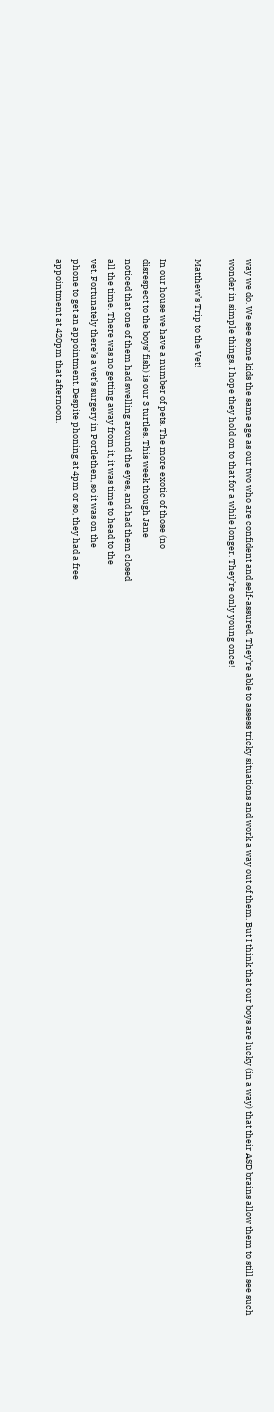way we do. We see some kids the same age as our two who are confident and self-assured. They’re able to assess tricky situations and work a way out of them. But I think that our boys are lucky (in a way) that their ASD brains allow them to still see such wonder in simple things. I hope they hold on to that for a while longer. They’re only young once!

Matthew’s Trip to the Vet!

In our house we have a number of pets. The more exotic of those (no
disrespect to the boys’ fish) is our 3 turtles. This week though Jane
noticed that one of them had swelling around the eyes, and had them closed
all the time. There was no getting away from it, it was time to head to the
vet. Fortunately there’s a vet’s surgery in Portlethen, so it was on the
phone to get an appointment. Despite phoning at 4pm or so, they had a free
appointment at 420pm that afternoon.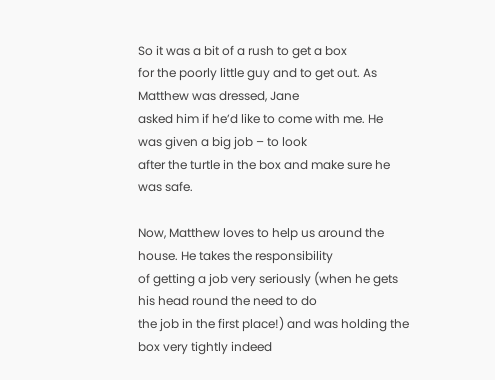So it was a bit of a rush to get a box
for the poorly little guy and to get out. As Matthew was dressed, Jane
asked him if he’d like to come with me. He was given a big job – to look
after the turtle in the box and make sure he was safe.

Now, Matthew loves to help us around the house. He takes the responsibility
of getting a job very seriously (when he gets his head round the need to do
the job in the first place!) and was holding the box very tightly indeed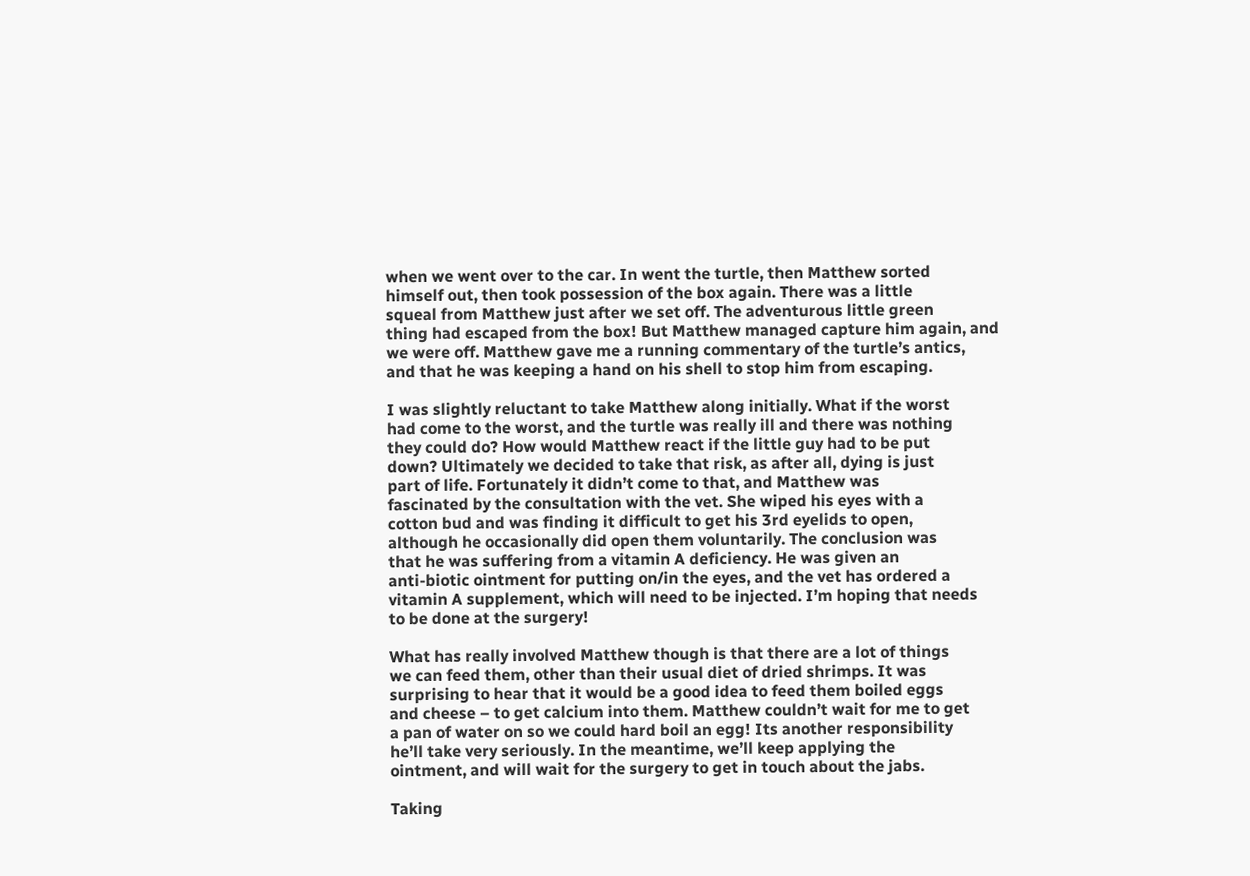when we went over to the car. In went the turtle, then Matthew sorted
himself out, then took possession of the box again. There was a little
squeal from Matthew just after we set off. The adventurous little green
thing had escaped from the box! But Matthew managed capture him again, and
we were off. Matthew gave me a running commentary of the turtle’s antics,
and that he was keeping a hand on his shell to stop him from escaping.

I was slightly reluctant to take Matthew along initially. What if the worst
had come to the worst, and the turtle was really ill and there was nothing
they could do? How would Matthew react if the little guy had to be put
down? Ultimately we decided to take that risk, as after all, dying is just
part of life. Fortunately it didn’t come to that, and Matthew was
fascinated by the consultation with the vet. She wiped his eyes with a
cotton bud and was finding it difficult to get his 3rd eyelids to open,
although he occasionally did open them voluntarily. The conclusion was
that he was suffering from a vitamin A deficiency. He was given an
anti-biotic ointment for putting on/in the eyes, and the vet has ordered a
vitamin A supplement, which will need to be injected. I’m hoping that needs
to be done at the surgery!

What has really involved Matthew though is that there are a lot of things
we can feed them, other than their usual diet of dried shrimps. It was
surprising to hear that it would be a good idea to feed them boiled eggs
and cheese – to get calcium into them. Matthew couldn’t wait for me to get
a pan of water on so we could hard boil an egg! Its another responsibility
he’ll take very seriously. In the meantime, we’ll keep applying the
ointment, and will wait for the surgery to get in touch about the jabs.

Taking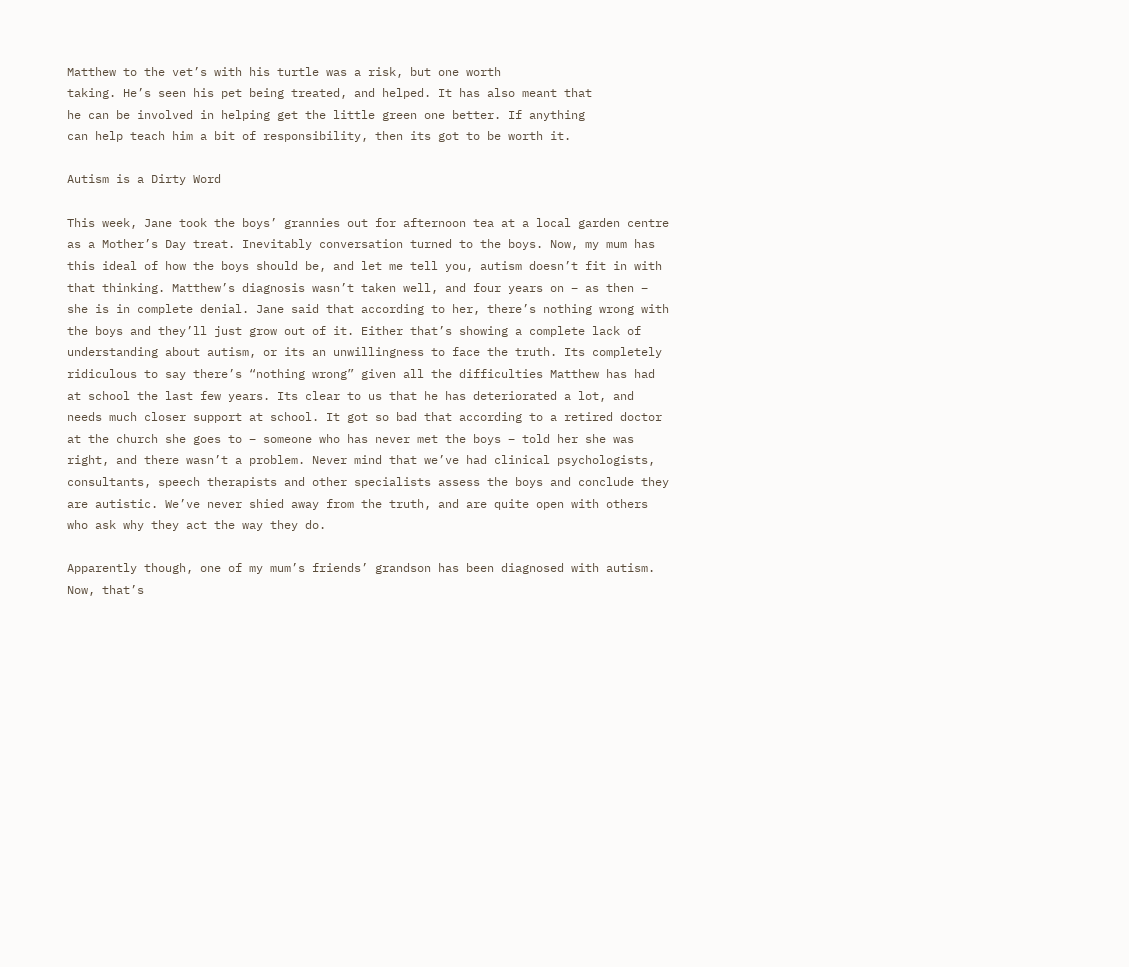Matthew to the vet’s with his turtle was a risk, but one worth
taking. He’s seen his pet being treated, and helped. It has also meant that
he can be involved in helping get the little green one better. If anything
can help teach him a bit of responsibility, then its got to be worth it.

Autism is a Dirty Word

This week, Jane took the boys’ grannies out for afternoon tea at a local garden centre as a Mother’s Day treat. Inevitably conversation turned to the boys. Now, my mum has this ideal of how the boys should be, and let me tell you, autism doesn’t fit in with that thinking. Matthew’s diagnosis wasn’t taken well, and four years on – as then – she is in complete denial. Jane said that according to her, there’s nothing wrong with the boys and they’ll just grow out of it. Either that’s showing a complete lack of understanding about autism, or its an unwillingness to face the truth. Its completely ridiculous to say there’s “nothing wrong” given all the difficulties Matthew has had at school the last few years. Its clear to us that he has deteriorated a lot, and needs much closer support at school. It got so bad that according to a retired doctor at the church she goes to – someone who has never met the boys – told her she was right, and there wasn’t a problem. Never mind that we’ve had clinical psychologists, consultants, speech therapists and other specialists assess the boys and conclude they are autistic. We’ve never shied away from the truth, and are quite open with others who ask why they act the way they do.

Apparently though, one of my mum’s friends’ grandson has been diagnosed with autism. Now, that’s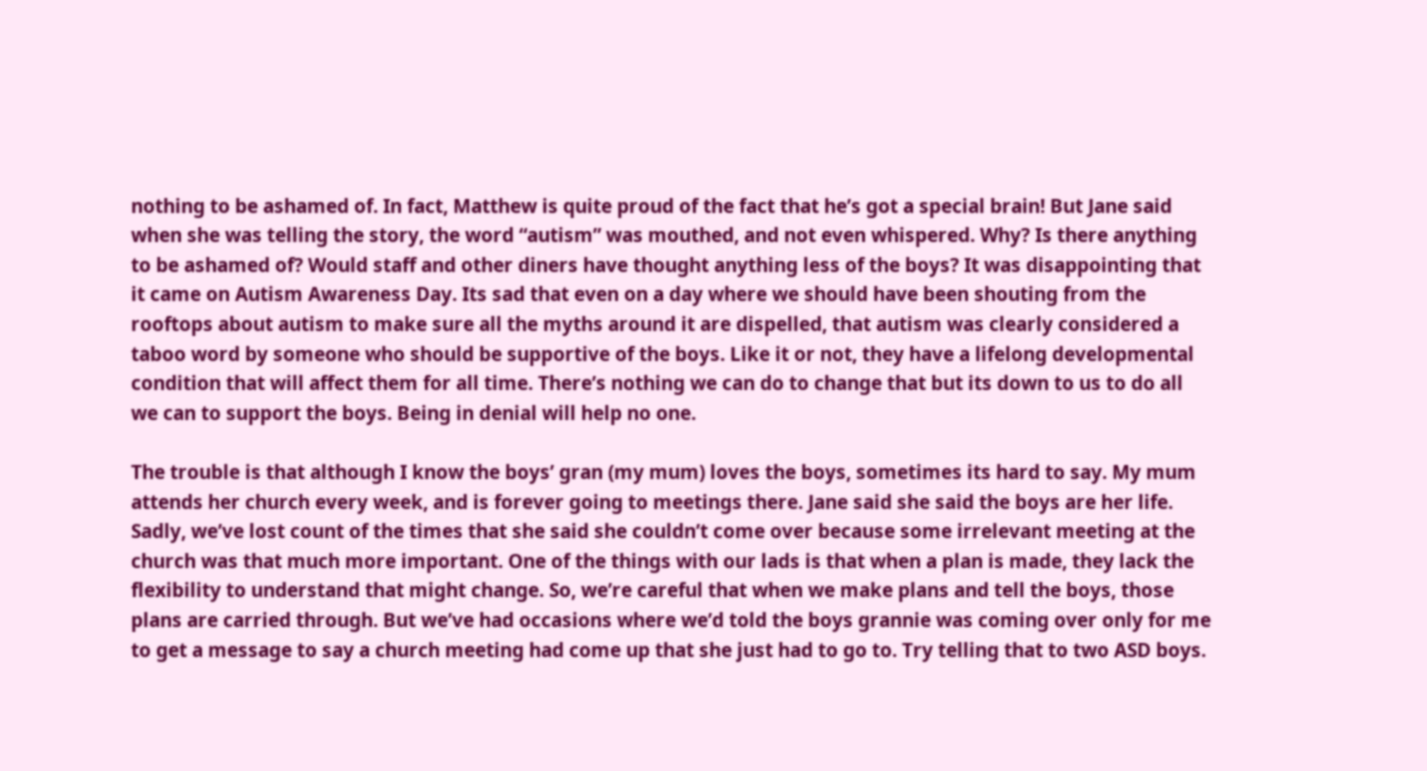nothing to be ashamed of. In fact, Matthew is quite proud of the fact that he’s got a special brain! But Jane said when she was telling the story, the word “autism” was mouthed, and not even whispered. Why? Is there anything to be ashamed of? Would staff and other diners have thought anything less of the boys? It was disappointing that it came on Autism Awareness Day. Its sad that even on a day where we should have been shouting from the rooftops about autism to make sure all the myths around it are dispelled, that autism was clearly considered a taboo word by someone who should be supportive of the boys. Like it or not, they have a lifelong developmental condition that will affect them for all time. There’s nothing we can do to change that but its down to us to do all we can to support the boys. Being in denial will help no one.

The trouble is that although I know the boys’ gran (my mum) loves the boys, sometimes its hard to say. My mum attends her church every week, and is forever going to meetings there. Jane said she said the boys are her life. Sadly, we’ve lost count of the times that she said she couldn’t come over because some irrelevant meeting at the church was that much more important. One of the things with our lads is that when a plan is made, they lack the flexibility to understand that might change. So, we’re careful that when we make plans and tell the boys, those plans are carried through. But we’ve had occasions where we’d told the boys grannie was coming over only for me to get a message to say a church meeting had come up that she just had to go to. Try telling that to two ASD boys.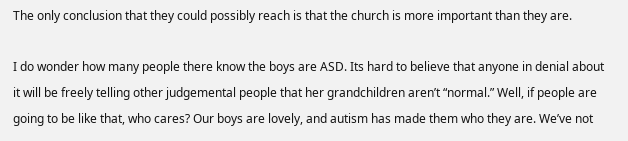The only conclusion that they could possibly reach is that the church is more important than they are.

I do wonder how many people there know the boys are ASD. Its hard to believe that anyone in denial about it will be freely telling other judgemental people that her grandchildren aren’t “normal.” Well, if people are going to be like that, who cares? Our boys are lovely, and autism has made them who they are. We’ve not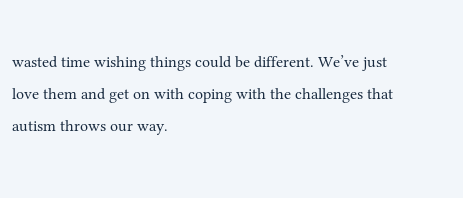wasted time wishing things could be different. We’ve just love them and get on with coping with the challenges that autism throws our way.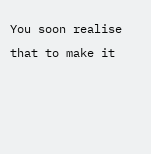You soon realise that to make it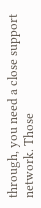through, you need a close support network. Those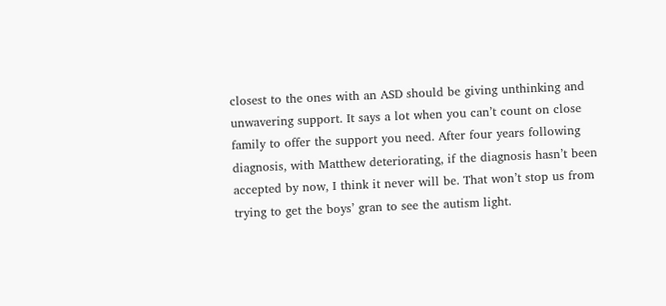closest to the ones with an ASD should be giving unthinking and unwavering support. It says a lot when you can’t count on close family to offer the support you need. After four years following diagnosis, with Matthew deteriorating, if the diagnosis hasn’t been accepted by now, I think it never will be. That won’t stop us from trying to get the boys’ gran to see the autism light.